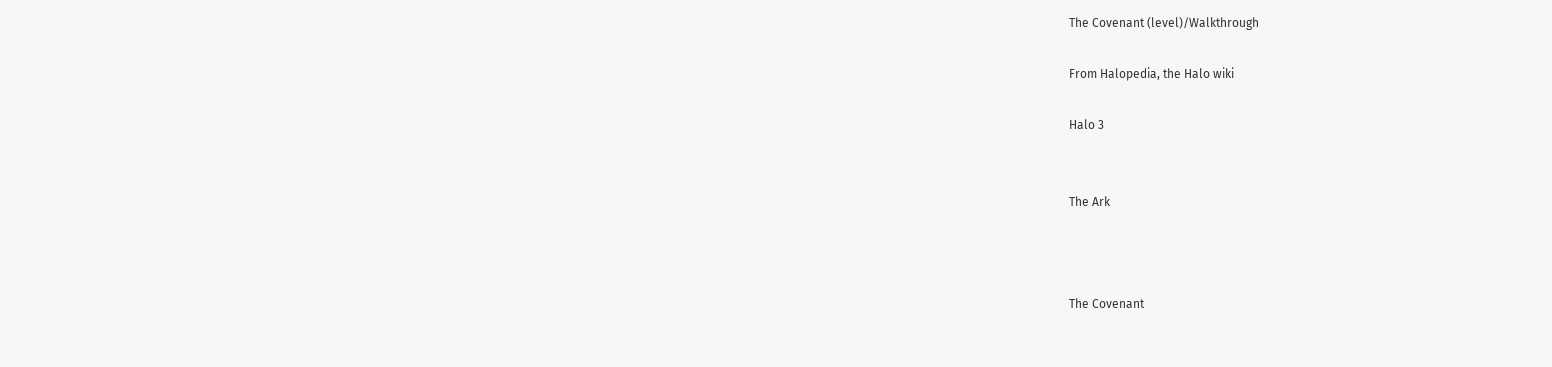The Covenant (level)/Walkthrough

From Halopedia, the Halo wiki

Halo 3


The Ark



The Covenant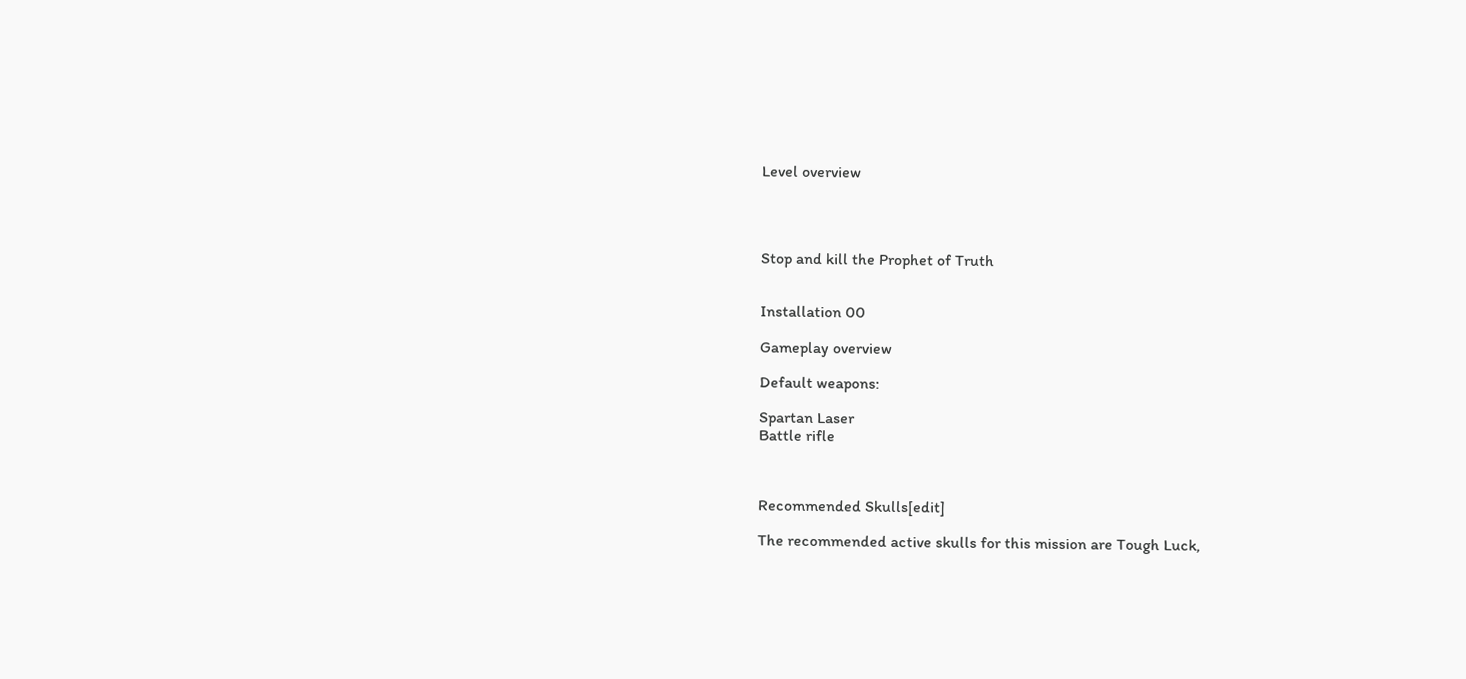Level overview




Stop and kill the Prophet of Truth


Installation 00

Gameplay overview

Default weapons:

Spartan Laser
Battle rifle



Recommended Skulls[edit]

The recommended active skulls for this mission are Tough Luck,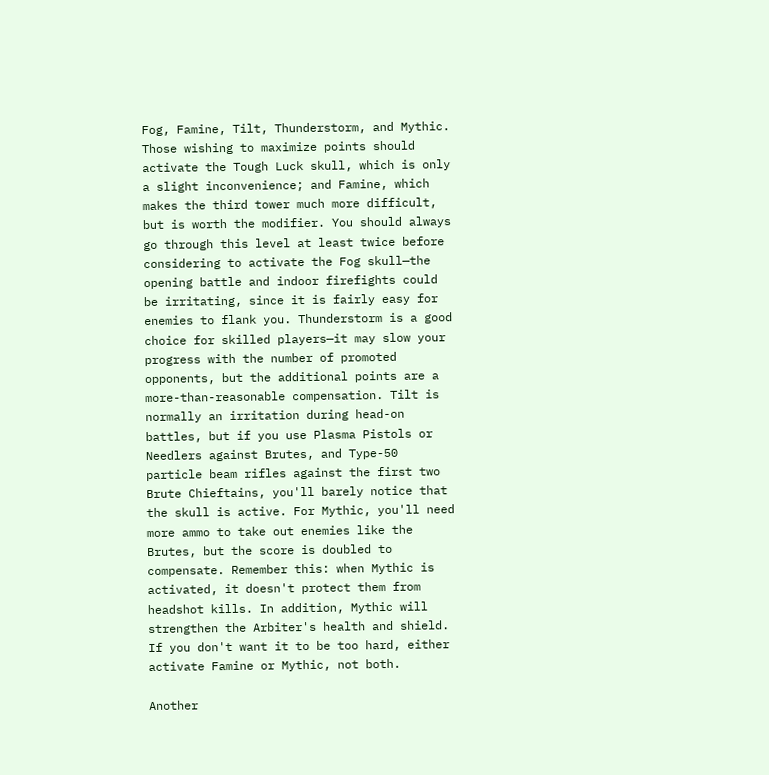Fog, Famine, Tilt, Thunderstorm, and Mythic. Those wishing to maximize points should activate the Tough Luck skull, which is only a slight inconvenience; and Famine, which makes the third tower much more difficult, but is worth the modifier. You should always go through this level at least twice before considering to activate the Fog skull—the opening battle and indoor firefights could be irritating, since it is fairly easy for enemies to flank you. Thunderstorm is a good choice for skilled players—it may slow your progress with the number of promoted opponents, but the additional points are a more-than-reasonable compensation. Tilt is normally an irritation during head-on battles, but if you use Plasma Pistols or Needlers against Brutes, and Type-50 particle beam rifles against the first two Brute Chieftains, you'll barely notice that the skull is active. For Mythic, you'll need more ammo to take out enemies like the Brutes, but the score is doubled to compensate. Remember this: when Mythic is activated, it doesn't protect them from headshot kills. In addition, Mythic will strengthen the Arbiter's health and shield. If you don't want it to be too hard, either activate Famine or Mythic, not both.

Another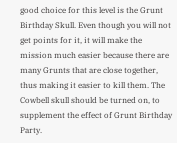good choice for this level is the Grunt Birthday Skull. Even though you will not get points for it, it will make the mission much easier because there are many Grunts that are close together, thus making it easier to kill them. The Cowbell skull should be turned on, to supplement the effect of Grunt Birthday Party.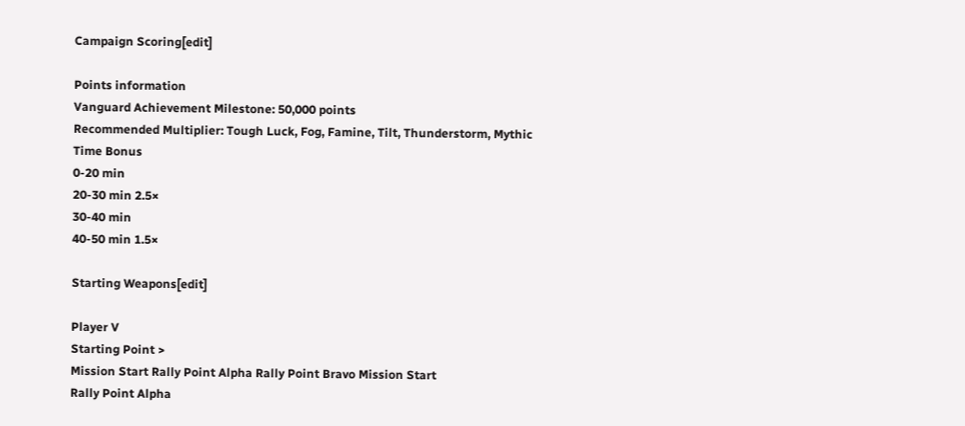Campaign Scoring[edit]

Points information
Vanguard Achievement Milestone: 50,000 points
Recommended Multiplier: Tough Luck, Fog, Famine, Tilt, Thunderstorm, Mythic
Time Bonus
0-20 min
20-30 min 2.5×
30-40 min
40-50 min 1.5×

Starting Weapons[edit]

Player V
Starting Point >
Mission Start Rally Point Alpha Rally Point Bravo Mission Start
Rally Point Alpha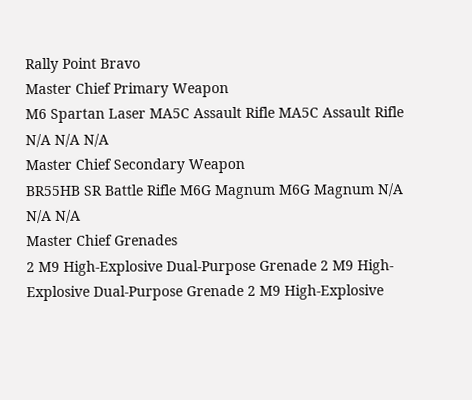Rally Point Bravo
Master Chief Primary Weapon
M6 Spartan Laser MA5C Assault Rifle MA5C Assault Rifle N/A N/A N/A
Master Chief Secondary Weapon
BR55HB SR Battle Rifle M6G Magnum M6G Magnum N/A N/A N/A
Master Chief Grenades
2 M9 High-Explosive Dual-Purpose Grenade 2 M9 High-Explosive Dual-Purpose Grenade 2 M9 High-Explosive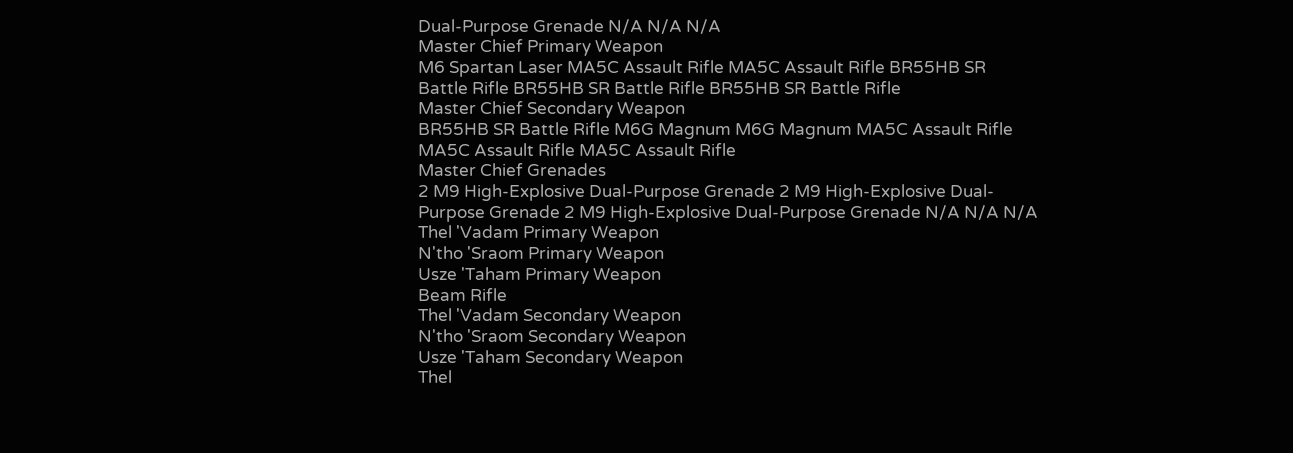Dual-Purpose Grenade N/A N/A N/A
Master Chief Primary Weapon
M6 Spartan Laser MA5C Assault Rifle MA5C Assault Rifle BR55HB SR Battle Rifle BR55HB SR Battle Rifle BR55HB SR Battle Rifle
Master Chief Secondary Weapon
BR55HB SR Battle Rifle M6G Magnum M6G Magnum MA5C Assault Rifle MA5C Assault Rifle MA5C Assault Rifle
Master Chief Grenades
2 M9 High-Explosive Dual-Purpose Grenade 2 M9 High-Explosive Dual-Purpose Grenade 2 M9 High-Explosive Dual-Purpose Grenade N/A N/A N/A
Thel 'Vadam Primary Weapon
N'tho 'Sraom Primary Weapon
Usze 'Taham Primary Weapon
Beam Rifle
Thel 'Vadam Secondary Weapon
N'tho 'Sraom Secondary Weapon
Usze 'Taham Secondary Weapon
Thel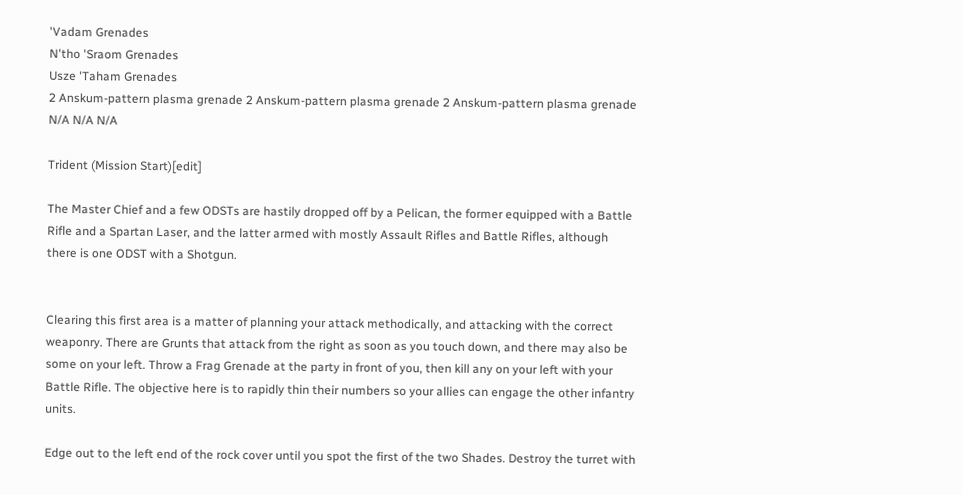'Vadam Grenades
N'tho 'Sraom Grenades
Usze 'Taham Grenades
2 Anskum-pattern plasma grenade 2 Anskum-pattern plasma grenade 2 Anskum-pattern plasma grenade N/A N/A N/A

Trident (Mission Start)[edit]

The Master Chief and a few ODSTs are hastily dropped off by a Pelican, the former equipped with a Battle Rifle and a Spartan Laser, and the latter armed with mostly Assault Rifles and Battle Rifles, although there is one ODST with a Shotgun.


Clearing this first area is a matter of planning your attack methodically, and attacking with the correct weaponry. There are Grunts that attack from the right as soon as you touch down, and there may also be some on your left. Throw a Frag Grenade at the party in front of you, then kill any on your left with your Battle Rifle. The objective here is to rapidly thin their numbers so your allies can engage the other infantry units.

Edge out to the left end of the rock cover until you spot the first of the two Shades. Destroy the turret with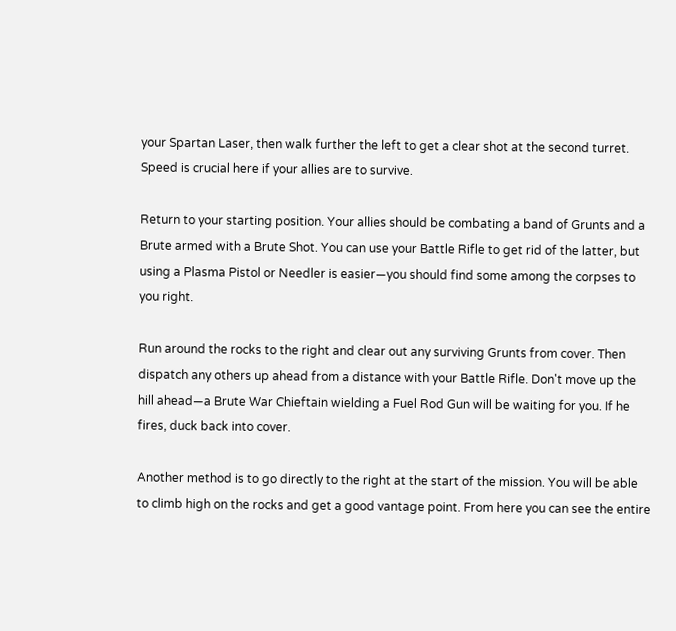your Spartan Laser, then walk further the left to get a clear shot at the second turret. Speed is crucial here if your allies are to survive.

Return to your starting position. Your allies should be combating a band of Grunts and a Brute armed with a Brute Shot. You can use your Battle Rifle to get rid of the latter, but using a Plasma Pistol or Needler is easier—you should find some among the corpses to you right.

Run around the rocks to the right and clear out any surviving Grunts from cover. Then dispatch any others up ahead from a distance with your Battle Rifle. Don't move up the hill ahead—a Brute War Chieftain wielding a Fuel Rod Gun will be waiting for you. If he fires, duck back into cover.

Another method is to go directly to the right at the start of the mission. You will be able to climb high on the rocks and get a good vantage point. From here you can see the entire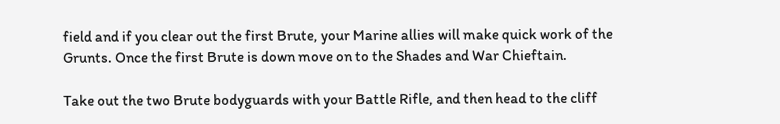field and if you clear out the first Brute, your Marine allies will make quick work of the Grunts. Once the first Brute is down move on to the Shades and War Chieftain.

Take out the two Brute bodyguards with your Battle Rifle, and then head to the cliff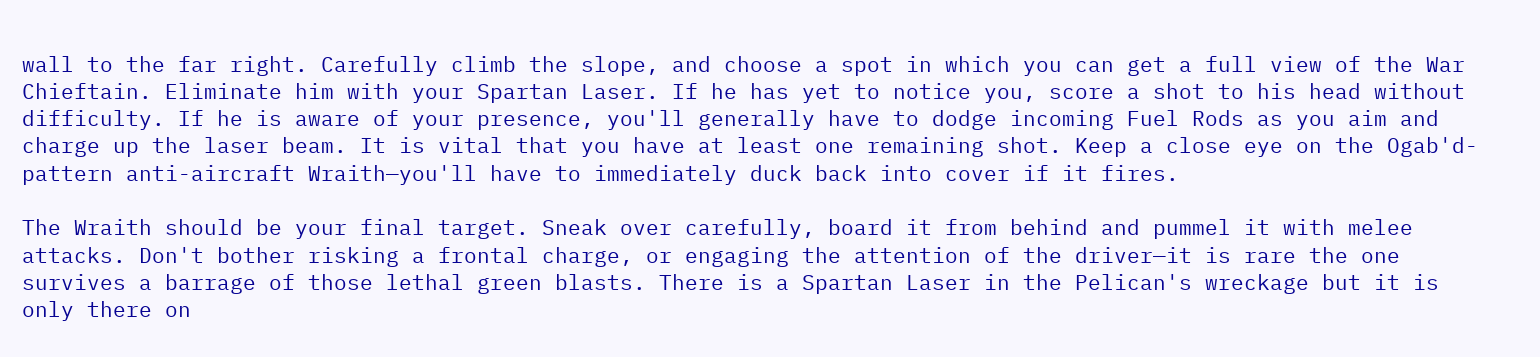wall to the far right. Carefully climb the slope, and choose a spot in which you can get a full view of the War Chieftain. Eliminate him with your Spartan Laser. If he has yet to notice you, score a shot to his head without difficulty. If he is aware of your presence, you'll generally have to dodge incoming Fuel Rods as you aim and charge up the laser beam. It is vital that you have at least one remaining shot. Keep a close eye on the Ogab'd-pattern anti-aircraft Wraith—you'll have to immediately duck back into cover if it fires.

The Wraith should be your final target. Sneak over carefully, board it from behind and pummel it with melee attacks. Don't bother risking a frontal charge, or engaging the attention of the driver—it is rare the one survives a barrage of those lethal green blasts. There is a Spartan Laser in the Pelican's wreckage but it is only there on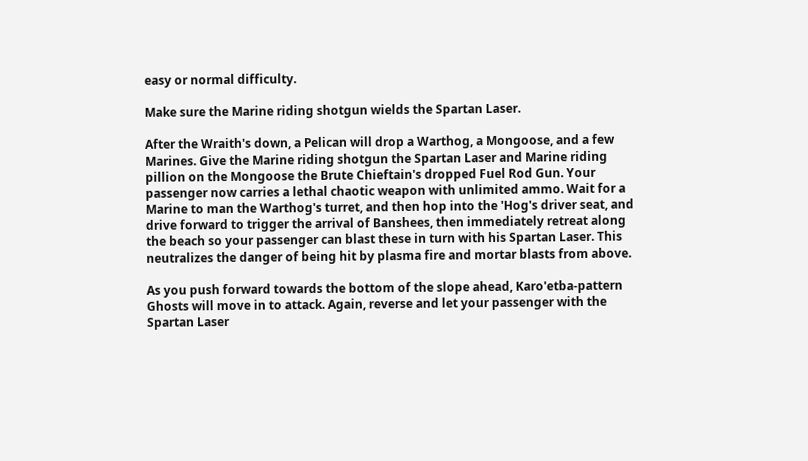easy or normal difficulty.

Make sure the Marine riding shotgun wields the Spartan Laser.

After the Wraith's down, a Pelican will drop a Warthog, a Mongoose, and a few Marines. Give the Marine riding shotgun the Spartan Laser and Marine riding pillion on the Mongoose the Brute Chieftain's dropped Fuel Rod Gun. Your passenger now carries a lethal chaotic weapon with unlimited ammo. Wait for a Marine to man the Warthog's turret, and then hop into the 'Hog's driver seat, and drive forward to trigger the arrival of Banshees, then immediately retreat along the beach so your passenger can blast these in turn with his Spartan Laser. This neutralizes the danger of being hit by plasma fire and mortar blasts from above.

As you push forward towards the bottom of the slope ahead, Karo'etba-pattern Ghosts will move in to attack. Again, reverse and let your passenger with the Spartan Laser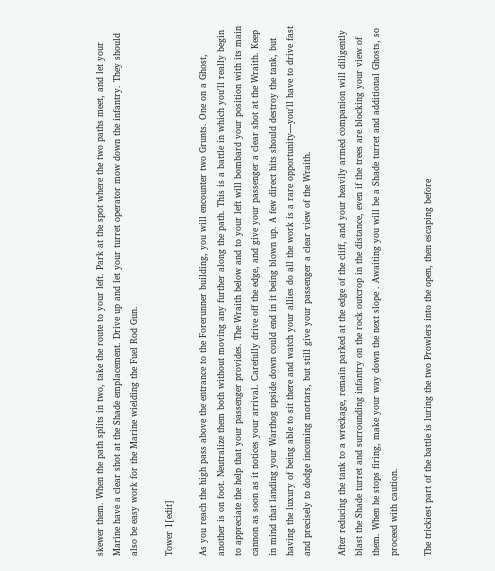skewer them. When the path splits in two, take the route to your left. Park at the spot where the two paths meet, and let your Marine have a clear shot at the Shade emplacement. Drive up and let your turret operator mow down the infantry. They should also be easy work for the Marine wielding the Fuel Rod Gun.

Tower 1[edit]

As you reach the high pass above the entrance to the Forerunner building, you will encounter two Grunts. One on a Ghost, another is on foot. Neutralize them both without moving any further along the path. This is a battle in which you'll really begin to appreciate the help that your passenger provides. The Wraith below and to your left will bombard your position with its main cannon as soon as it notices your arrival. Carefully drive off the edge, and give your passenger a clear shot at the Wraith. Keep in mind that landing your Warthog upside down could end in it being blown up. A few direct hits should destroy the tank, but having the luxury of being able to sit there and watch your allies do all the work is a rare opportunity—you'll have to drive fast and precisely to dodge incoming mortars, but still give your passenger a clear view of the Wraith.

After reducing the tank to a wreckage, remain parked at the edge of the cliff, and your heavily armed companion will diligently blast the Shade turret and surrounding infantry on the rock outcrop in the distance, even if the trees are blocking your view of them. When he stops firing, make your way down the next slope . Awaiting you will be a Shade turret and additional Ghosts, so proceed with caution.

The trickiest part of the battle is luring the two Prowlers into the open, then escaping before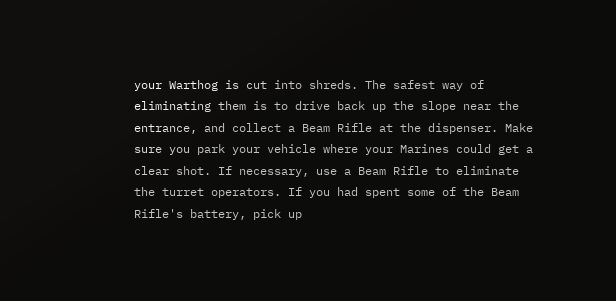your Warthog is cut into shreds. The safest way of eliminating them is to drive back up the slope near the entrance, and collect a Beam Rifle at the dispenser. Make sure you park your vehicle where your Marines could get a clear shot. If necessary, use a Beam Rifle to eliminate the turret operators. If you had spent some of the Beam Rifle's battery, pick up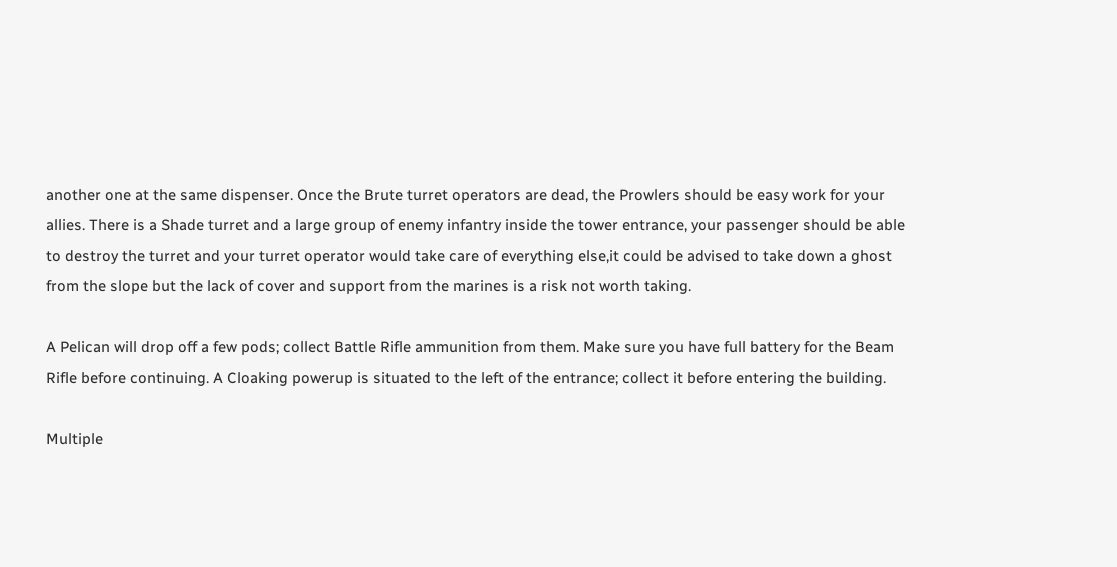another one at the same dispenser. Once the Brute turret operators are dead, the Prowlers should be easy work for your allies. There is a Shade turret and a large group of enemy infantry inside the tower entrance, your passenger should be able to destroy the turret and your turret operator would take care of everything else,it could be advised to take down a ghost from the slope but the lack of cover and support from the marines is a risk not worth taking.

A Pelican will drop off a few pods; collect Battle Rifle ammunition from them. Make sure you have full battery for the Beam Rifle before continuing. A Cloaking powerup is situated to the left of the entrance; collect it before entering the building.

Multiple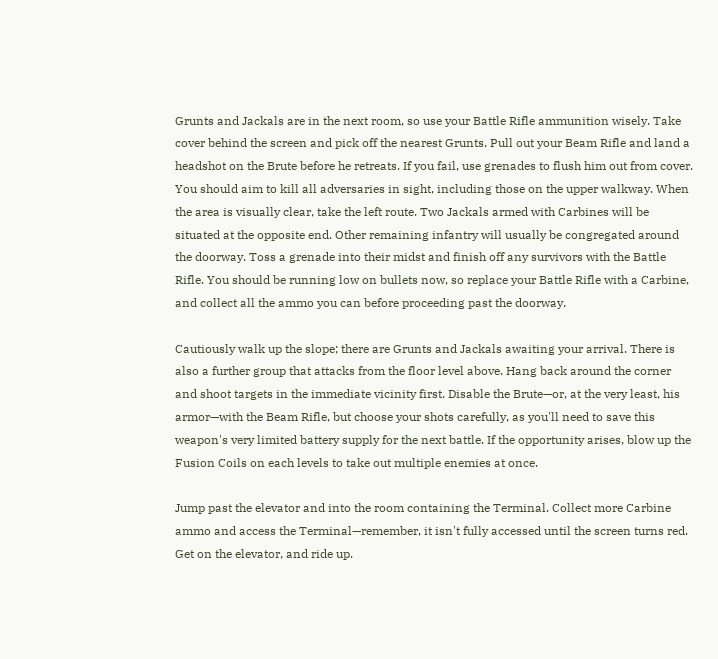Grunts and Jackals are in the next room, so use your Battle Rifle ammunition wisely. Take cover behind the screen and pick off the nearest Grunts. Pull out your Beam Rifle and land a headshot on the Brute before he retreats. If you fail, use grenades to flush him out from cover. You should aim to kill all adversaries in sight, including those on the upper walkway. When the area is visually clear, take the left route. Two Jackals armed with Carbines will be situated at the opposite end. Other remaining infantry will usually be congregated around the doorway. Toss a grenade into their midst and finish off any survivors with the Battle Rifle. You should be running low on bullets now, so replace your Battle Rifle with a Carbine, and collect all the ammo you can before proceeding past the doorway.

Cautiously walk up the slope; there are Grunts and Jackals awaiting your arrival. There is also a further group that attacks from the floor level above. Hang back around the corner and shoot targets in the immediate vicinity first. Disable the Brute—or, at the very least, his armor—with the Beam Rifle, but choose your shots carefully, as you'll need to save this weapon's very limited battery supply for the next battle. If the opportunity arises, blow up the Fusion Coils on each levels to take out multiple enemies at once.

Jump past the elevator and into the room containing the Terminal. Collect more Carbine ammo and access the Terminal—remember, it isn't fully accessed until the screen turns red. Get on the elevator, and ride up.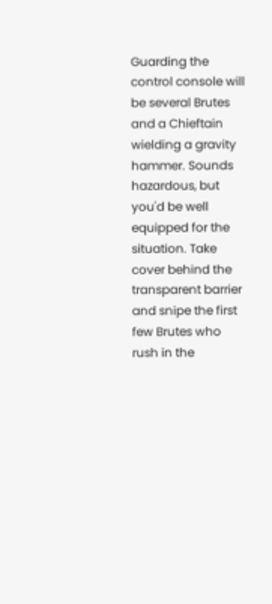Guarding the control console will be several Brutes and a Chieftain wielding a gravity hammer. Sounds hazardous, but you'd be well equipped for the situation. Take cover behind the transparent barrier and snipe the first few Brutes who rush in the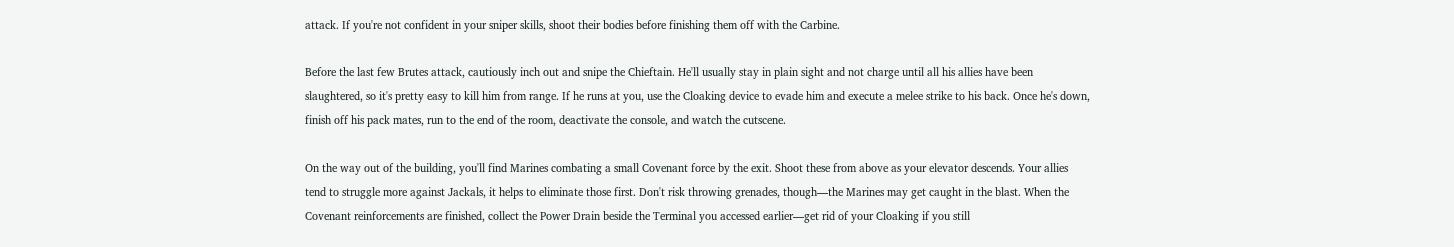attack. If you're not confident in your sniper skills, shoot their bodies before finishing them off with the Carbine.

Before the last few Brutes attack, cautiously inch out and snipe the Chieftain. He'll usually stay in plain sight and not charge until all his allies have been slaughtered, so it's pretty easy to kill him from range. If he runs at you, use the Cloaking device to evade him and execute a melee strike to his back. Once he's down, finish off his pack mates, run to the end of the room, deactivate the console, and watch the cutscene.

On the way out of the building, you'll find Marines combating a small Covenant force by the exit. Shoot these from above as your elevator descends. Your allies tend to struggle more against Jackals, it helps to eliminate those first. Don't risk throwing grenades, though—the Marines may get caught in the blast. When the Covenant reinforcements are finished, collect the Power Drain beside the Terminal you accessed earlier—get rid of your Cloaking if you still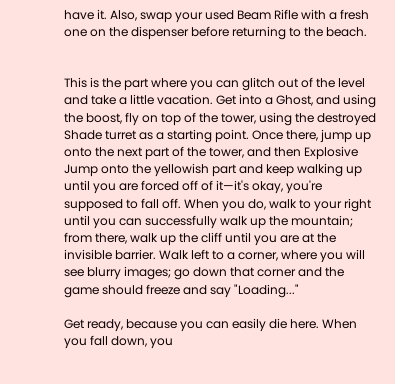have it. Also, swap your used Beam Rifle with a fresh one on the dispenser before returning to the beach.


This is the part where you can glitch out of the level and take a little vacation. Get into a Ghost, and using the boost, fly on top of the tower, using the destroyed Shade turret as a starting point. Once there, jump up onto the next part of the tower, and then Explosive Jump onto the yellowish part and keep walking up until you are forced off of it—it's okay, you're supposed to fall off. When you do, walk to your right until you can successfully walk up the mountain; from there, walk up the cliff until you are at the invisible barrier. Walk left to a corner, where you will see blurry images; go down that corner and the game should freeze and say "Loading..."

Get ready, because you can easily die here. When you fall down, you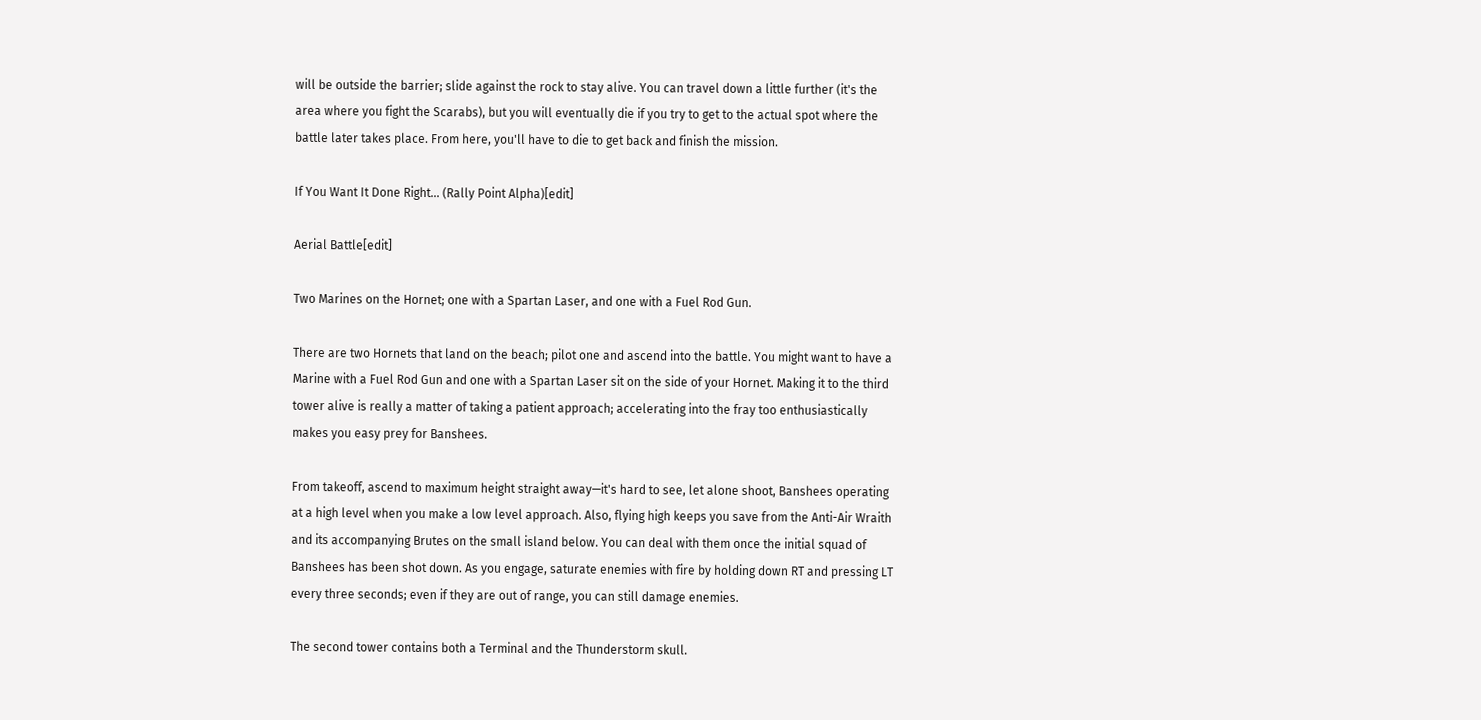will be outside the barrier; slide against the rock to stay alive. You can travel down a little further (it's the area where you fight the Scarabs), but you will eventually die if you try to get to the actual spot where the battle later takes place. From here, you'll have to die to get back and finish the mission.

If You Want It Done Right... (Rally Point Alpha)[edit]

Aerial Battle[edit]

Two Marines on the Hornet; one with a Spartan Laser, and one with a Fuel Rod Gun.

There are two Hornets that land on the beach; pilot one and ascend into the battle. You might want to have a Marine with a Fuel Rod Gun and one with a Spartan Laser sit on the side of your Hornet. Making it to the third tower alive is really a matter of taking a patient approach; accelerating into the fray too enthusiastically makes you easy prey for Banshees.

From takeoff, ascend to maximum height straight away—it's hard to see, let alone shoot, Banshees operating at a high level when you make a low level approach. Also, flying high keeps you save from the Anti-Air Wraith and its accompanying Brutes on the small island below. You can deal with them once the initial squad of Banshees has been shot down. As you engage, saturate enemies with fire by holding down RT and pressing LT every three seconds; even if they are out of range, you can still damage enemies.

The second tower contains both a Terminal and the Thunderstorm skull.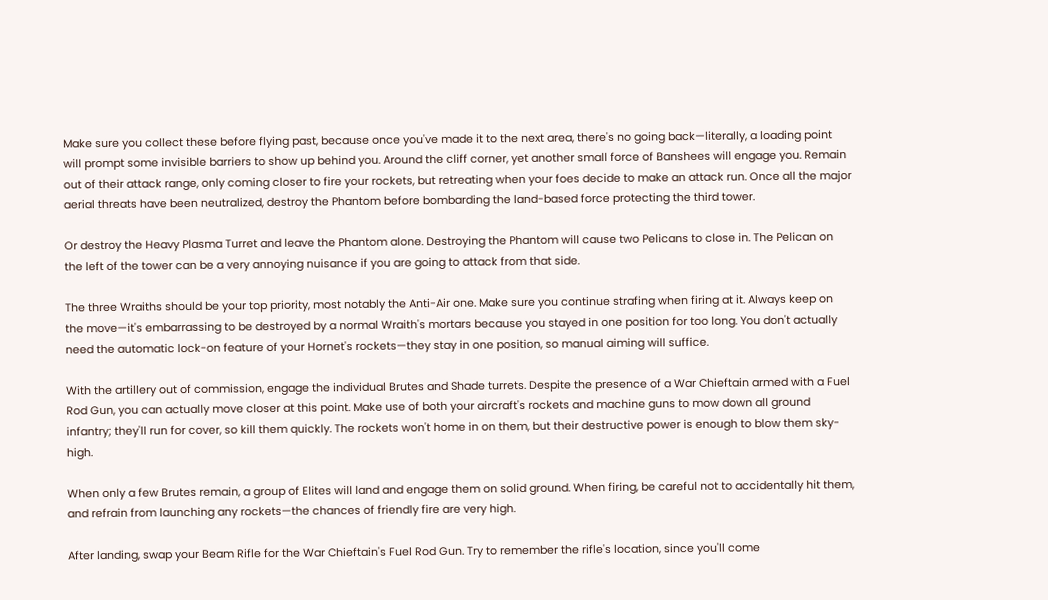Make sure you collect these before flying past, because once you've made it to the next area, there's no going back—literally, a loading point will prompt some invisible barriers to show up behind you. Around the cliff corner, yet another small force of Banshees will engage you. Remain out of their attack range, only coming closer to fire your rockets, but retreating when your foes decide to make an attack run. Once all the major aerial threats have been neutralized, destroy the Phantom before bombarding the land-based force protecting the third tower.

Or destroy the Heavy Plasma Turret and leave the Phantom alone. Destroying the Phantom will cause two Pelicans to close in. The Pelican on the left of the tower can be a very annoying nuisance if you are going to attack from that side.

The three Wraiths should be your top priority, most notably the Anti-Air one. Make sure you continue strafing when firing at it. Always keep on the move—it's embarrassing to be destroyed by a normal Wraith's mortars because you stayed in one position for too long. You don't actually need the automatic lock-on feature of your Hornet's rockets—they stay in one position, so manual aiming will suffice.

With the artillery out of commission, engage the individual Brutes and Shade turrets. Despite the presence of a War Chieftain armed with a Fuel Rod Gun, you can actually move closer at this point. Make use of both your aircraft's rockets and machine guns to mow down all ground infantry; they'll run for cover, so kill them quickly. The rockets won't home in on them, but their destructive power is enough to blow them sky-high.

When only a few Brutes remain, a group of Elites will land and engage them on solid ground. When firing, be careful not to accidentally hit them, and refrain from launching any rockets—the chances of friendly fire are very high.

After landing, swap your Beam Rifle for the War Chieftain's Fuel Rod Gun. Try to remember the rifle's location, since you'll come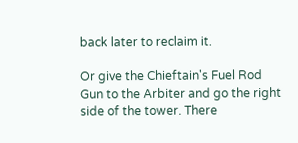back later to reclaim it.

Or give the Chieftain's Fuel Rod Gun to the Arbiter and go the right side of the tower. There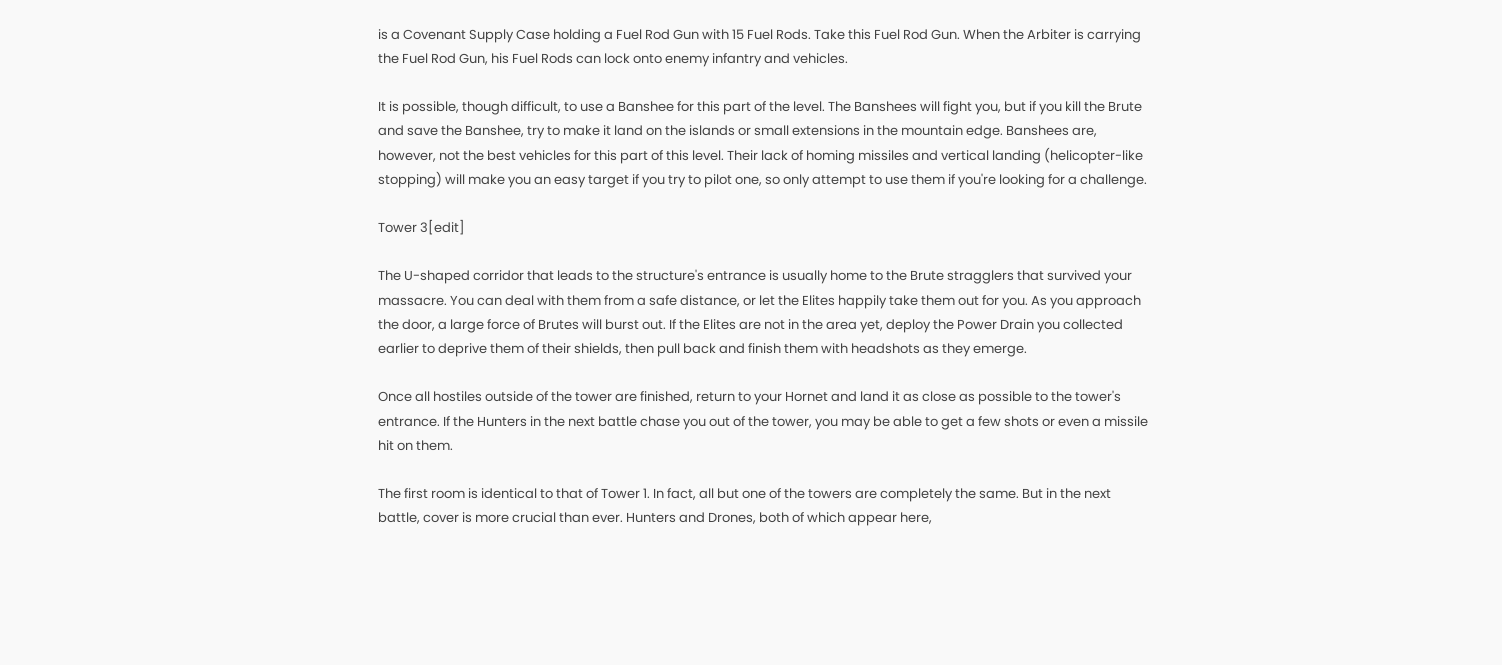is a Covenant Supply Case holding a Fuel Rod Gun with 15 Fuel Rods. Take this Fuel Rod Gun. When the Arbiter is carrying the Fuel Rod Gun, his Fuel Rods can lock onto enemy infantry and vehicles.

It is possible, though difficult, to use a Banshee for this part of the level. The Banshees will fight you, but if you kill the Brute and save the Banshee, try to make it land on the islands or small extensions in the mountain edge. Banshees are, however, not the best vehicles for this part of this level. Their lack of homing missiles and vertical landing (helicopter-like stopping) will make you an easy target if you try to pilot one, so only attempt to use them if you're looking for a challenge.

Tower 3[edit]

The U-shaped corridor that leads to the structure's entrance is usually home to the Brute stragglers that survived your massacre. You can deal with them from a safe distance, or let the Elites happily take them out for you. As you approach the door, a large force of Brutes will burst out. If the Elites are not in the area yet, deploy the Power Drain you collected earlier to deprive them of their shields, then pull back and finish them with headshots as they emerge.

Once all hostiles outside of the tower are finished, return to your Hornet and land it as close as possible to the tower's entrance. If the Hunters in the next battle chase you out of the tower, you may be able to get a few shots or even a missile hit on them.

The first room is identical to that of Tower 1. In fact, all but one of the towers are completely the same. But in the next battle, cover is more crucial than ever. Hunters and Drones, both of which appear here,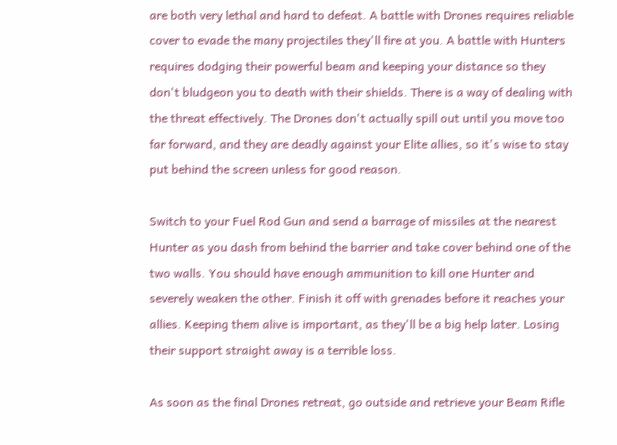are both very lethal and hard to defeat. A battle with Drones requires reliable cover to evade the many projectiles they'll fire at you. A battle with Hunters requires dodging their powerful beam and keeping your distance so they don't bludgeon you to death with their shields. There is a way of dealing with the threat effectively. The Drones don't actually spill out until you move too far forward, and they are deadly against your Elite allies, so it's wise to stay put behind the screen unless for good reason.

Switch to your Fuel Rod Gun and send a barrage of missiles at the nearest Hunter as you dash from behind the barrier and take cover behind one of the two walls. You should have enough ammunition to kill one Hunter and severely weaken the other. Finish it off with grenades before it reaches your allies. Keeping them alive is important, as they'll be a big help later. Losing their support straight away is a terrible loss.

As soon as the final Drones retreat, go outside and retrieve your Beam Rifle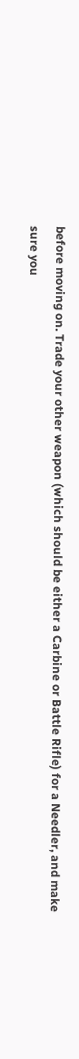before moving on. Trade your other weapon (which should be either a Carbine or Battle Rifle) for a Needler, and make sure you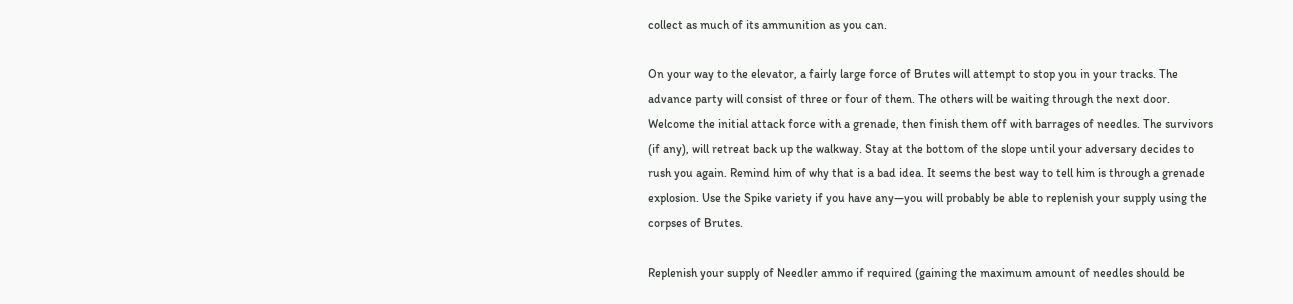collect as much of its ammunition as you can.

On your way to the elevator, a fairly large force of Brutes will attempt to stop you in your tracks. The advance party will consist of three or four of them. The others will be waiting through the next door. Welcome the initial attack force with a grenade, then finish them off with barrages of needles. The survivors (if any), will retreat back up the walkway. Stay at the bottom of the slope until your adversary decides to rush you again. Remind him of why that is a bad idea. It seems the best way to tell him is through a grenade explosion. Use the Spike variety if you have any—you will probably be able to replenish your supply using the corpses of Brutes.

Replenish your supply of Needler ammo if required (gaining the maximum amount of needles should be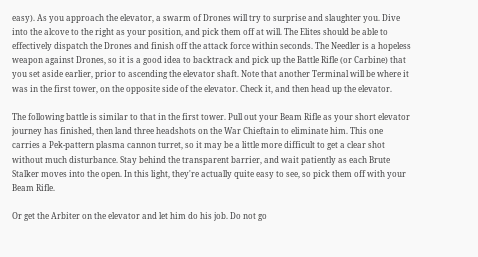easy). As you approach the elevator, a swarm of Drones will try to surprise and slaughter you. Dive into the alcove to the right as your position, and pick them off at will. The Elites should be able to effectively dispatch the Drones and finish off the attack force within seconds. The Needler is a hopeless weapon against Drones, so it is a good idea to backtrack and pick up the Battle Rifle (or Carbine) that you set aside earlier, prior to ascending the elevator shaft. Note that another Terminal will be where it was in the first tower, on the opposite side of the elevator. Check it, and then head up the elevator.

The following battle is similar to that in the first tower. Pull out your Beam Rifle as your short elevator journey has finished, then land three headshots on the War Chieftain to eliminate him. This one carries a Pek-pattern plasma cannon turret, so it may be a little more difficult to get a clear shot without much disturbance. Stay behind the transparent barrier, and wait patiently as each Brute Stalker moves into the open. In this light, they're actually quite easy to see, so pick them off with your Beam Rifle.

Or get the Arbiter on the elevator and let him do his job. Do not go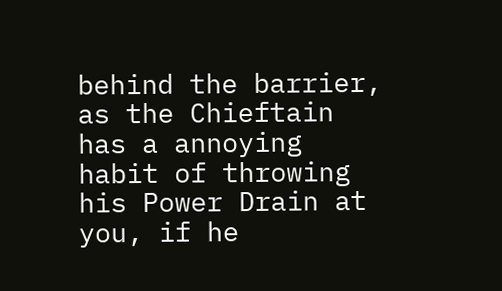behind the barrier, as the Chieftain has a annoying habit of throwing his Power Drain at you, if he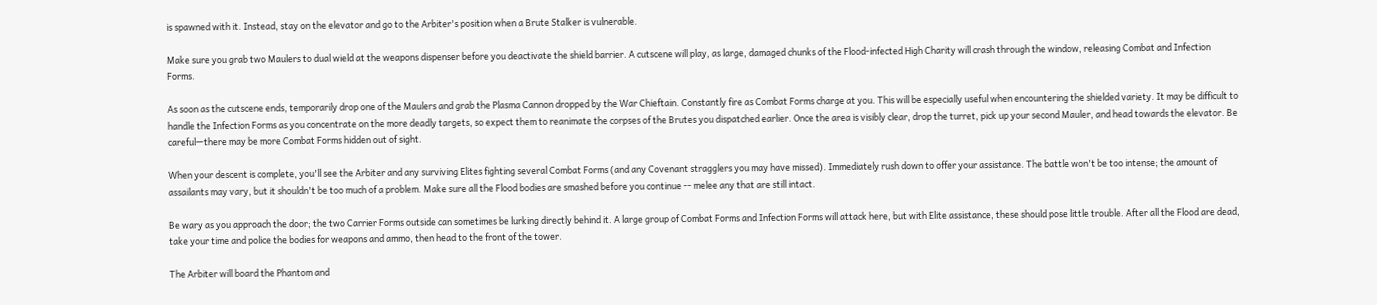is spawned with it. Instead, stay on the elevator and go to the Arbiter's position when a Brute Stalker is vulnerable.

Make sure you grab two Maulers to dual wield at the weapons dispenser before you deactivate the shield barrier. A cutscene will play, as large, damaged chunks of the Flood-infected High Charity will crash through the window, releasing Combat and Infection Forms.

As soon as the cutscene ends, temporarily drop one of the Maulers and grab the Plasma Cannon dropped by the War Chieftain. Constantly fire as Combat Forms charge at you. This will be especially useful when encountering the shielded variety. It may be difficult to handle the Infection Forms as you concentrate on the more deadly targets, so expect them to reanimate the corpses of the Brutes you dispatched earlier. Once the area is visibly clear, drop the turret, pick up your second Mauler, and head towards the elevator. Be careful—there may be more Combat Forms hidden out of sight.

When your descent is complete, you'll see the Arbiter and any surviving Elites fighting several Combat Forms (and any Covenant stragglers you may have missed). Immediately rush down to offer your assistance. The battle won't be too intense; the amount of assailants may vary, but it shouldn't be too much of a problem. Make sure all the Flood bodies are smashed before you continue -- melee any that are still intact.

Be wary as you approach the door; the two Carrier Forms outside can sometimes be lurking directly behind it. A large group of Combat Forms and Infection Forms will attack here, but with Elite assistance, these should pose little trouble. After all the Flood are dead, take your time and police the bodies for weapons and ammo, then head to the front of the tower.

The Arbiter will board the Phantom and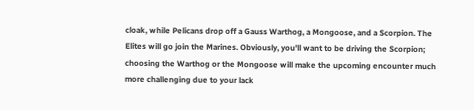cloak, while Pelicans drop off a Gauss Warthog, a Mongoose, and a Scorpion. The Elites will go join the Marines. Obviously, you'll want to be driving the Scorpion; choosing the Warthog or the Mongoose will make the upcoming encounter much more challenging due to your lack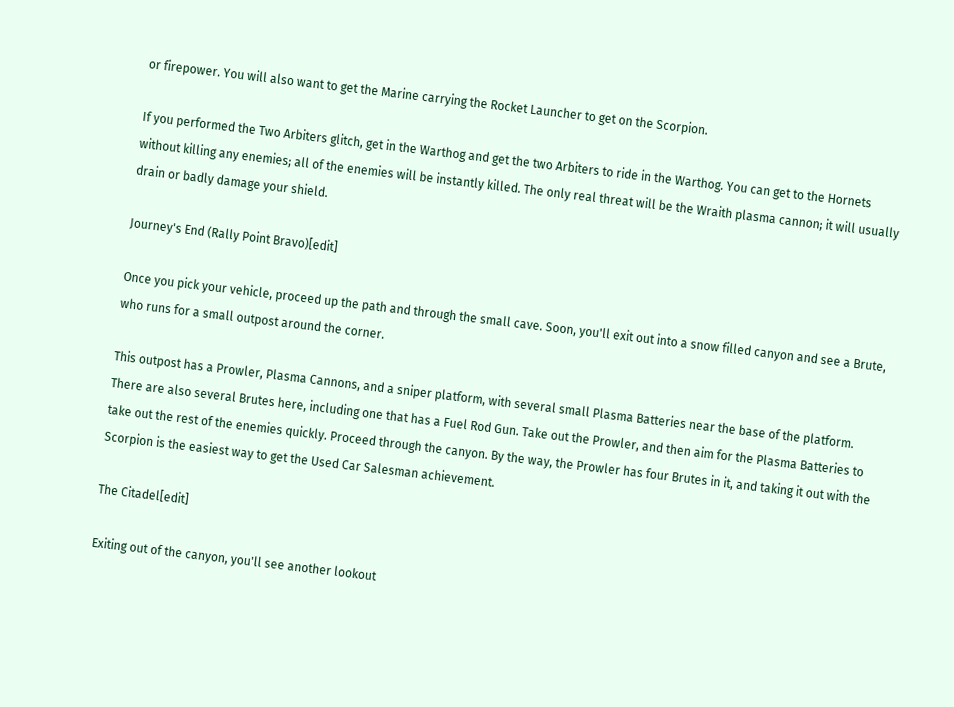or firepower. You will also want to get the Marine carrying the Rocket Launcher to get on the Scorpion.

If you performed the Two Arbiters glitch, get in the Warthog and get the two Arbiters to ride in the Warthog. You can get to the Hornets without killing any enemies; all of the enemies will be instantly killed. The only real threat will be the Wraith plasma cannon; it will usually drain or badly damage your shield.

Journey's End (Rally Point Bravo)[edit]

Once you pick your vehicle, proceed up the path and through the small cave. Soon, you'll exit out into a snow filled canyon and see a Brute, who runs for a small outpost around the corner.

This outpost has a Prowler, Plasma Cannons, and a sniper platform, with several small Plasma Batteries near the base of the platform. There are also several Brutes here, including one that has a Fuel Rod Gun. Take out the Prowler, and then aim for the Plasma Batteries to take out the rest of the enemies quickly. Proceed through the canyon. By the way, the Prowler has four Brutes in it, and taking it out with the Scorpion is the easiest way to get the Used Car Salesman achievement.

The Citadel[edit]

Exiting out of the canyon, you'll see another lookout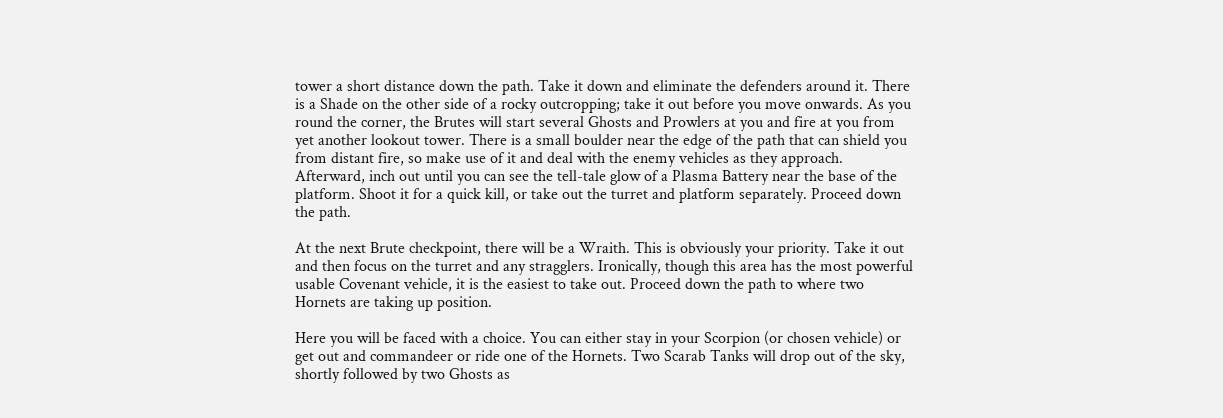tower a short distance down the path. Take it down and eliminate the defenders around it. There is a Shade on the other side of a rocky outcropping; take it out before you move onwards. As you round the corner, the Brutes will start several Ghosts and Prowlers at you and fire at you from yet another lookout tower. There is a small boulder near the edge of the path that can shield you from distant fire, so make use of it and deal with the enemy vehicles as they approach. Afterward, inch out until you can see the tell-tale glow of a Plasma Battery near the base of the platform. Shoot it for a quick kill, or take out the turret and platform separately. Proceed down the path.

At the next Brute checkpoint, there will be a Wraith. This is obviously your priority. Take it out and then focus on the turret and any stragglers. Ironically, though this area has the most powerful usable Covenant vehicle, it is the easiest to take out. Proceed down the path to where two Hornets are taking up position.

Here you will be faced with a choice. You can either stay in your Scorpion (or chosen vehicle) or get out and commandeer or ride one of the Hornets. Two Scarab Tanks will drop out of the sky, shortly followed by two Ghosts as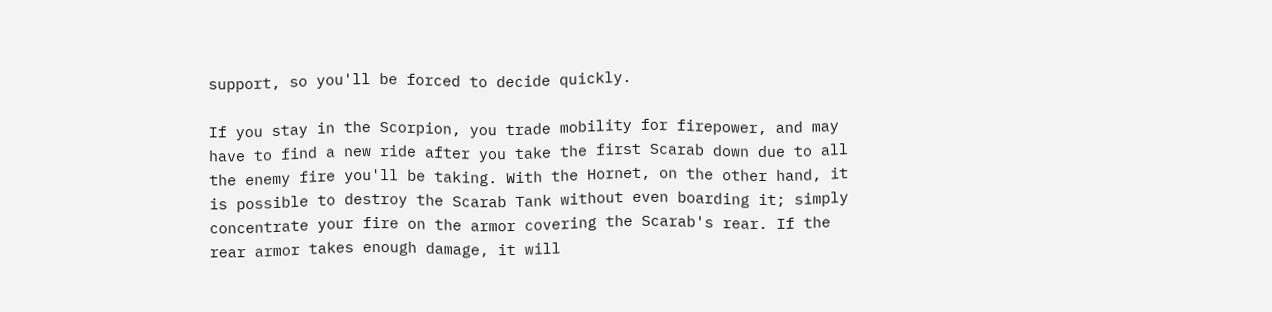support, so you'll be forced to decide quickly.

If you stay in the Scorpion, you trade mobility for firepower, and may have to find a new ride after you take the first Scarab down due to all the enemy fire you'll be taking. With the Hornet, on the other hand, it is possible to destroy the Scarab Tank without even boarding it; simply concentrate your fire on the armor covering the Scarab's rear. If the rear armor takes enough damage, it will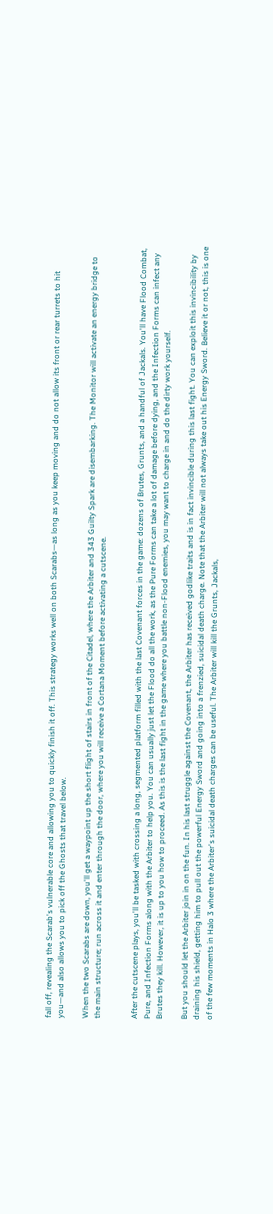fall off, revealing the Scarab's vulnerable core and allowing you to quickly finish it off. This strategy works well on both Scarabs—as long as you keep moving and do not allow its front or rear turrets to hit you—and also allows you to pick off the Ghosts that travel below.

When the two Scarabs are down, you'll get a waypoint up the short flight of stairs in front of the Citadel, where the Arbiter and 343 Guilty Spark are disembarking. The Monitor will activate an energy bridge to the main structure; run across it and enter through the door, where you will receive a Cortana Moment before activating a cutscene.


After the cutscene plays, you'll be tasked with crossing a long, segmented platform filled with the last Covenant forces in the game: dozens of Brutes, Grunts, and a handful of Jackals. You'll have Flood Combat, Pure, and Infection Forms along with the Arbiter to help you. You can usually just let the Flood do all the work, as the Pure Forms can take a lot of damage before dying, and the Infection Forms can infect any Brutes they kill. However, it is up to you how to proceed. As this is the last fight in the game where you battle non-Flood enemies, you may want to charge in and do the dirty work yourself.

But you should let the Arbiter join in on the fun. In his last struggle against the Covenant, the Arbiter has received godlike traits and is in fact invincible during this last fight. You can exploit this invincibility by draining his shield, getting him to pull out the powerful Energy Sword and going into a frenzied, suicidal death charge. Note that the Arbiter will not always take out his Energy Sword. Believe it or not, this is one of the few moments in Halo 3 where the Arbiter's suicidal death charges can be useful. The Arbiter will kill the Grunts, Jackals,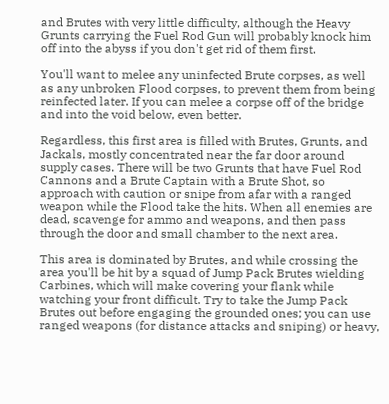and Brutes with very little difficulty, although the Heavy Grunts carrying the Fuel Rod Gun will probably knock him off into the abyss if you don't get rid of them first.

You'll want to melee any uninfected Brute corpses, as well as any unbroken Flood corpses, to prevent them from being reinfected later. If you can melee a corpse off of the bridge and into the void below, even better.

Regardless, this first area is filled with Brutes, Grunts, and Jackals, mostly concentrated near the far door around supply cases. There will be two Grunts that have Fuel Rod Cannons and a Brute Captain with a Brute Shot, so approach with caution or snipe from afar with a ranged weapon while the Flood take the hits. When all enemies are dead, scavenge for ammo and weapons, and then pass through the door and small chamber to the next area.

This area is dominated by Brutes, and while crossing the area you'll be hit by a squad of Jump Pack Brutes wielding Carbines, which will make covering your flank while watching your front difficult. Try to take the Jump Pack Brutes out before engaging the grounded ones; you can use ranged weapons (for distance attacks and sniping) or heavy,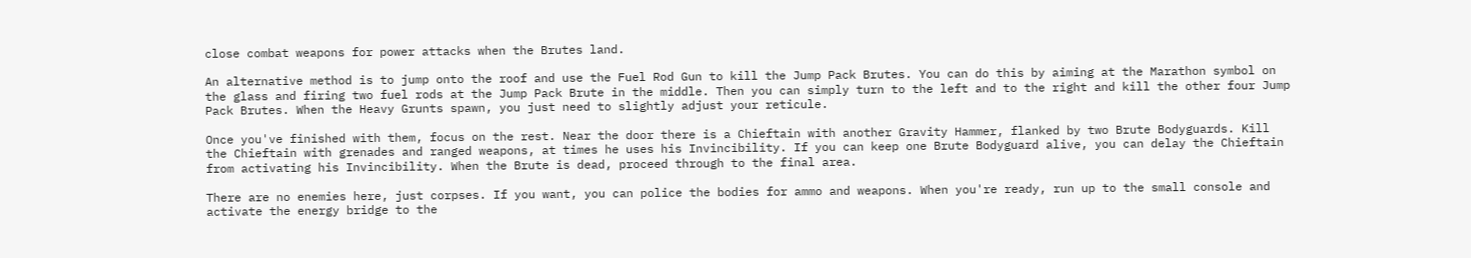close combat weapons for power attacks when the Brutes land.

An alternative method is to jump onto the roof and use the Fuel Rod Gun to kill the Jump Pack Brutes. You can do this by aiming at the Marathon symbol on the glass and firing two fuel rods at the Jump Pack Brute in the middle. Then you can simply turn to the left and to the right and kill the other four Jump Pack Brutes. When the Heavy Grunts spawn, you just need to slightly adjust your reticule.

Once you've finished with them, focus on the rest. Near the door there is a Chieftain with another Gravity Hammer, flanked by two Brute Bodyguards. Kill the Chieftain with grenades and ranged weapons, at times he uses his Invincibility. If you can keep one Brute Bodyguard alive, you can delay the Chieftain from activating his Invincibility. When the Brute is dead, proceed through to the final area.

There are no enemies here, just corpses. If you want, you can police the bodies for ammo and weapons. When you're ready, run up to the small console and activate the energy bridge to the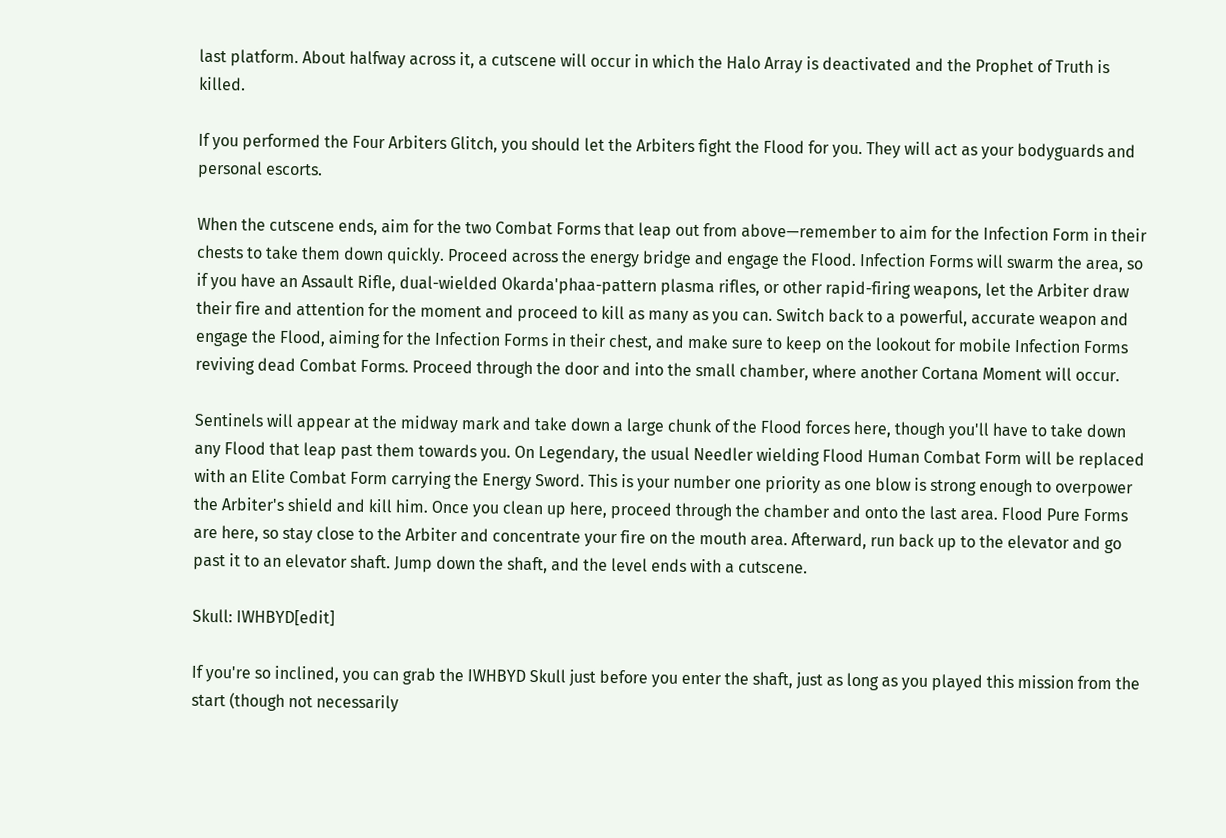last platform. About halfway across it, a cutscene will occur in which the Halo Array is deactivated and the Prophet of Truth is killed.

If you performed the Four Arbiters Glitch, you should let the Arbiters fight the Flood for you. They will act as your bodyguards and personal escorts.

When the cutscene ends, aim for the two Combat Forms that leap out from above—remember to aim for the Infection Form in their chests to take them down quickly. Proceed across the energy bridge and engage the Flood. Infection Forms will swarm the area, so if you have an Assault Rifle, dual-wielded Okarda'phaa-pattern plasma rifles, or other rapid-firing weapons, let the Arbiter draw their fire and attention for the moment and proceed to kill as many as you can. Switch back to a powerful, accurate weapon and engage the Flood, aiming for the Infection Forms in their chest, and make sure to keep on the lookout for mobile Infection Forms reviving dead Combat Forms. Proceed through the door and into the small chamber, where another Cortana Moment will occur.

Sentinels will appear at the midway mark and take down a large chunk of the Flood forces here, though you'll have to take down any Flood that leap past them towards you. On Legendary, the usual Needler wielding Flood Human Combat Form will be replaced with an Elite Combat Form carrying the Energy Sword. This is your number one priority as one blow is strong enough to overpower the Arbiter's shield and kill him. Once you clean up here, proceed through the chamber and onto the last area. Flood Pure Forms are here, so stay close to the Arbiter and concentrate your fire on the mouth area. Afterward, run back up to the elevator and go past it to an elevator shaft. Jump down the shaft, and the level ends with a cutscene.

Skull: IWHBYD[edit]

If you're so inclined, you can grab the IWHBYD Skull just before you enter the shaft, just as long as you played this mission from the start (though not necessarily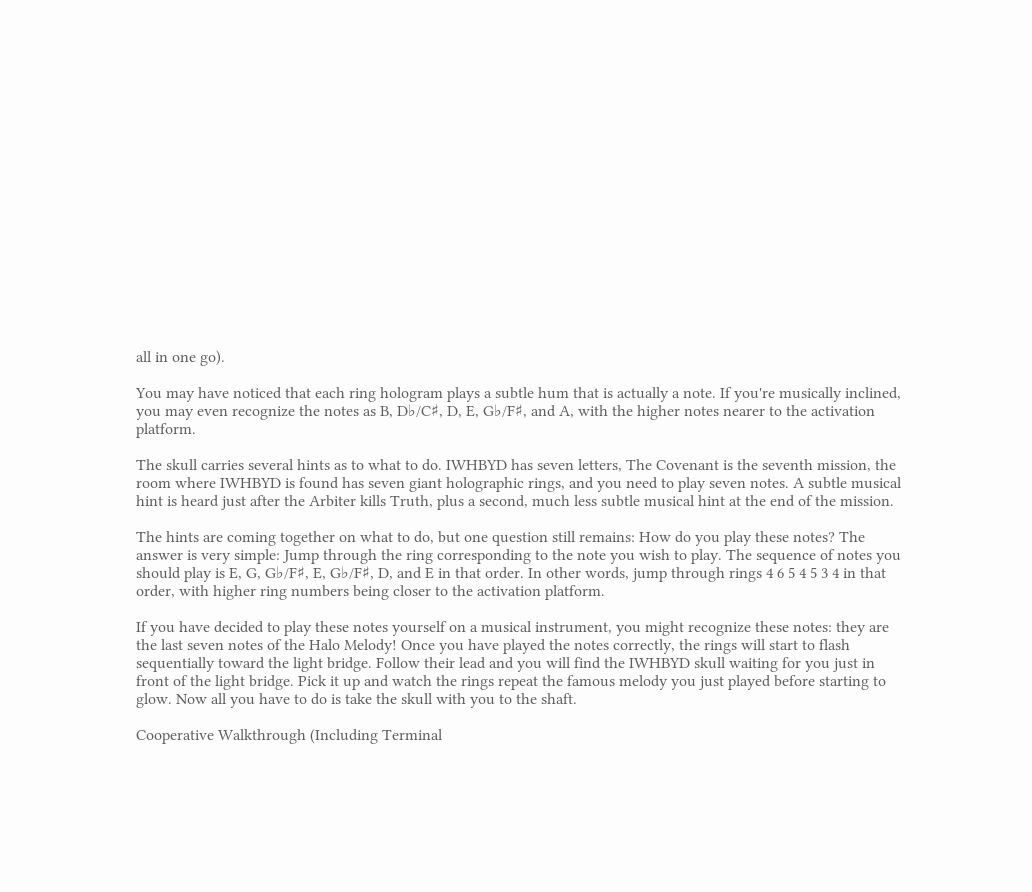all in one go).

You may have noticed that each ring hologram plays a subtle hum that is actually a note. If you're musically inclined, you may even recognize the notes as B, D♭/C♯, D, E, G♭/F♯, and A, with the higher notes nearer to the activation platform.

The skull carries several hints as to what to do. IWHBYD has seven letters, The Covenant is the seventh mission, the room where IWHBYD is found has seven giant holographic rings, and you need to play seven notes. A subtle musical hint is heard just after the Arbiter kills Truth, plus a second, much less subtle musical hint at the end of the mission.

The hints are coming together on what to do, but one question still remains: How do you play these notes? The answer is very simple: Jump through the ring corresponding to the note you wish to play. The sequence of notes you should play is E, G, G♭/F♯, E, G♭/F♯, D, and E in that order. In other words, jump through rings 4 6 5 4 5 3 4 in that order, with higher ring numbers being closer to the activation platform.

If you have decided to play these notes yourself on a musical instrument, you might recognize these notes: they are the last seven notes of the Halo Melody! Once you have played the notes correctly, the rings will start to flash sequentially toward the light bridge. Follow their lead and you will find the IWHBYD skull waiting for you just in front of the light bridge. Pick it up and watch the rings repeat the famous melody you just played before starting to glow. Now all you have to do is take the skull with you to the shaft.

Cooperative Walkthrough (Including Terminal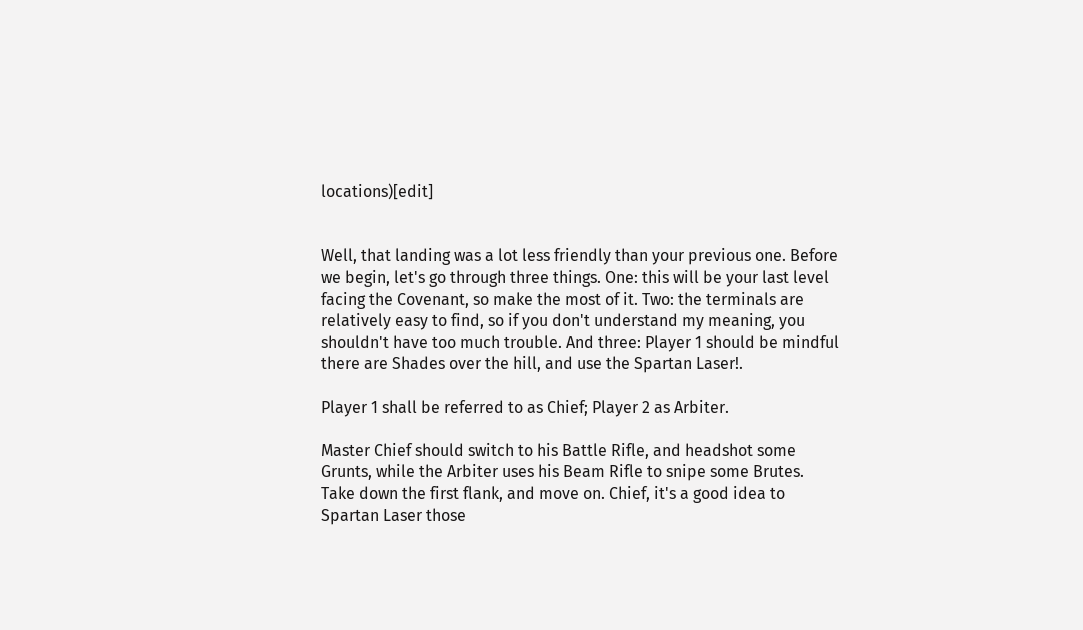locations)[edit]


Well, that landing was a lot less friendly than your previous one. Before we begin, let's go through three things. One: this will be your last level facing the Covenant, so make the most of it. Two: the terminals are relatively easy to find, so if you don't understand my meaning, you shouldn't have too much trouble. And three: Player 1 should be mindful there are Shades over the hill, and use the Spartan Laser!.

Player 1 shall be referred to as Chief; Player 2 as Arbiter.

Master Chief should switch to his Battle Rifle, and headshot some Grunts, while the Arbiter uses his Beam Rifle to snipe some Brutes. Take down the first flank, and move on. Chief, it's a good idea to Spartan Laser those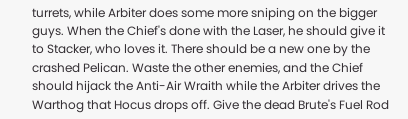turrets, while Arbiter does some more sniping on the bigger guys. When the Chief's done with the Laser, he should give it to Stacker, who loves it. There should be a new one by the crashed Pelican. Waste the other enemies, and the Chief should hijack the Anti-Air Wraith while the Arbiter drives the Warthog that Hocus drops off. Give the dead Brute's Fuel Rod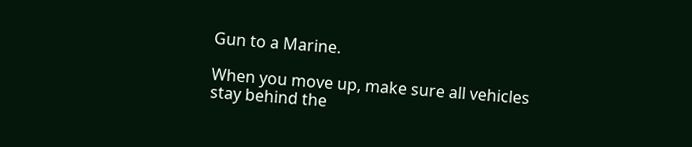Gun to a Marine.

When you move up, make sure all vehicles stay behind the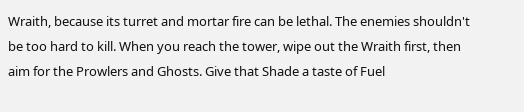Wraith, because its turret and mortar fire can be lethal. The enemies shouldn't be too hard to kill. When you reach the tower, wipe out the Wraith first, then aim for the Prowlers and Ghosts. Give that Shade a taste of Fuel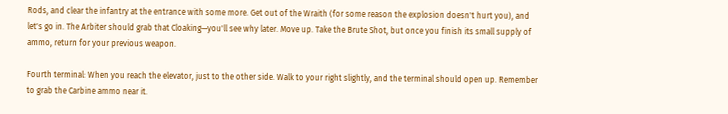Rods, and clear the infantry at the entrance with some more. Get out of the Wraith (for some reason the explosion doesn't hurt you), and let's go in. The Arbiter should grab that Cloaking—you'll see why later. Move up. Take the Brute Shot, but once you finish its small supply of ammo, return for your previous weapon.

Fourth terminal: When you reach the elevator, just to the other side. Walk to your right slightly, and the terminal should open up. Remember to grab the Carbine ammo near it.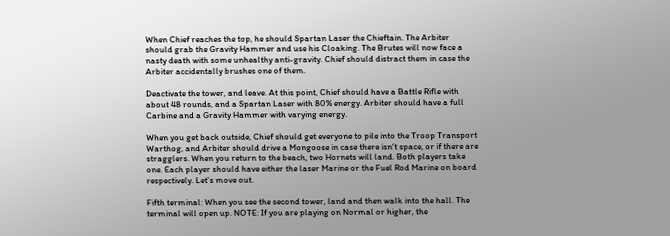When Chief reaches the top, he should Spartan Laser the Chieftain. The Arbiter should grab the Gravity Hammer and use his Cloaking. The Brutes will now face a nasty death with some unhealthy anti-gravity. Chief should distract them in case the Arbiter accidentally brushes one of them.

Deactivate the tower, and leave. At this point, Chief should have a Battle Rifle with about 48 rounds, and a Spartan Laser with 80% energy. Arbiter should have a full Carbine and a Gravity Hammer with varying energy.

When you get back outside, Chief should get everyone to pile into the Troop Transport Warthog, and Arbiter should drive a Mongoose in case there isn't space, or if there are stragglers. When you return to the beach, two Hornets will land. Both players take one. Each player should have either the laser Marine or the Fuel Rod Marine on board respectively. Let's move out.

Fifth terminal: When you see the second tower, land and then walk into the hall. The terminal will open up. NOTE: If you are playing on Normal or higher, the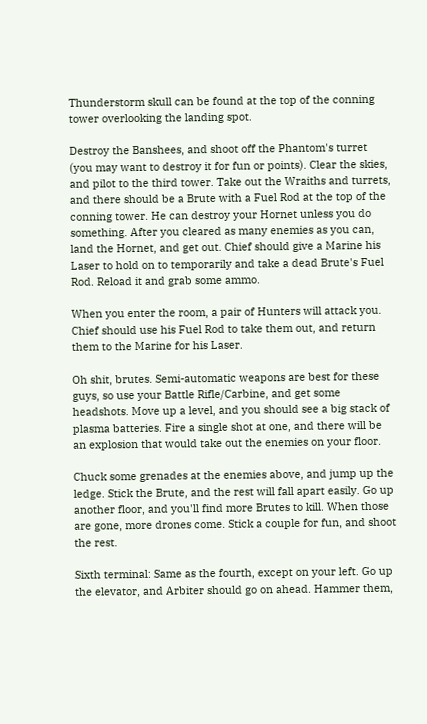Thunderstorm skull can be found at the top of the conning tower overlooking the landing spot.

Destroy the Banshees, and shoot off the Phantom's turret (you may want to destroy it for fun or points). Clear the skies, and pilot to the third tower. Take out the Wraiths and turrets, and there should be a Brute with a Fuel Rod at the top of the conning tower. He can destroy your Hornet unless you do something. After you cleared as many enemies as you can, land the Hornet, and get out. Chief should give a Marine his Laser to hold on to temporarily and take a dead Brute's Fuel Rod. Reload it and grab some ammo.

When you enter the room, a pair of Hunters will attack you. Chief should use his Fuel Rod to take them out, and return them to the Marine for his Laser.

Oh shit, brutes. Semi-automatic weapons are best for these guys, so use your Battle Rifle/Carbine, and get some headshots. Move up a level, and you should see a big stack of plasma batteries. Fire a single shot at one, and there will be an explosion that would take out the enemies on your floor.

Chuck some grenades at the enemies above, and jump up the ledge. Stick the Brute, and the rest will fall apart easily. Go up another floor, and you'll find more Brutes to kill. When those are gone, more drones come. Stick a couple for fun, and shoot the rest.

Sixth terminal: Same as the fourth, except on your left. Go up the elevator, and Arbiter should go on ahead. Hammer them,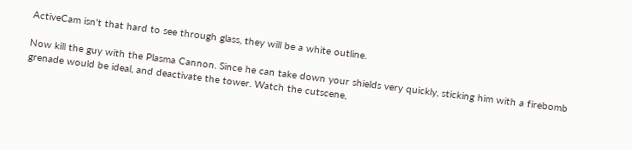ActiveCam isn't that hard to see through glass, they will be a white outline.

Now kill the guy with the Plasma Cannon. Since he can take down your shields very quickly, sticking him with a firebomb grenade would be ideal, and deactivate the tower. Watch the cutscene,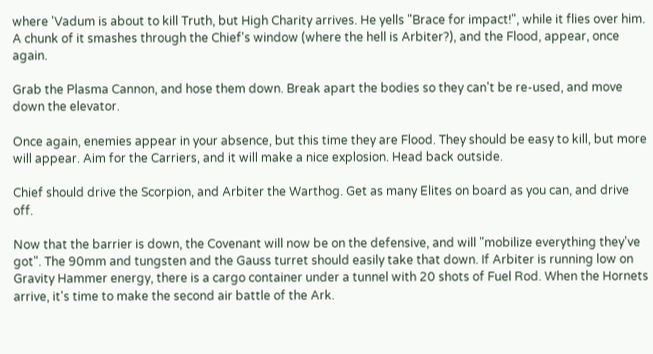where 'Vadum is about to kill Truth, but High Charity arrives. He yells "Brace for impact!", while it flies over him. A chunk of it smashes through the Chief's window (where the hell is Arbiter?), and the Flood, appear, once again.

Grab the Plasma Cannon, and hose them down. Break apart the bodies so they can't be re-used, and move down the elevator.

Once again, enemies appear in your absence, but this time they are Flood. They should be easy to kill, but more will appear. Aim for the Carriers, and it will make a nice explosion. Head back outside.

Chief should drive the Scorpion, and Arbiter the Warthog. Get as many Elites on board as you can, and drive off.

Now that the barrier is down, the Covenant will now be on the defensive, and will "mobilize everything they've got". The 90mm and tungsten and the Gauss turret should easily take that down. If Arbiter is running low on Gravity Hammer energy, there is a cargo container under a tunnel with 20 shots of Fuel Rod. When the Hornets arrive, it's time to make the second air battle of the Ark.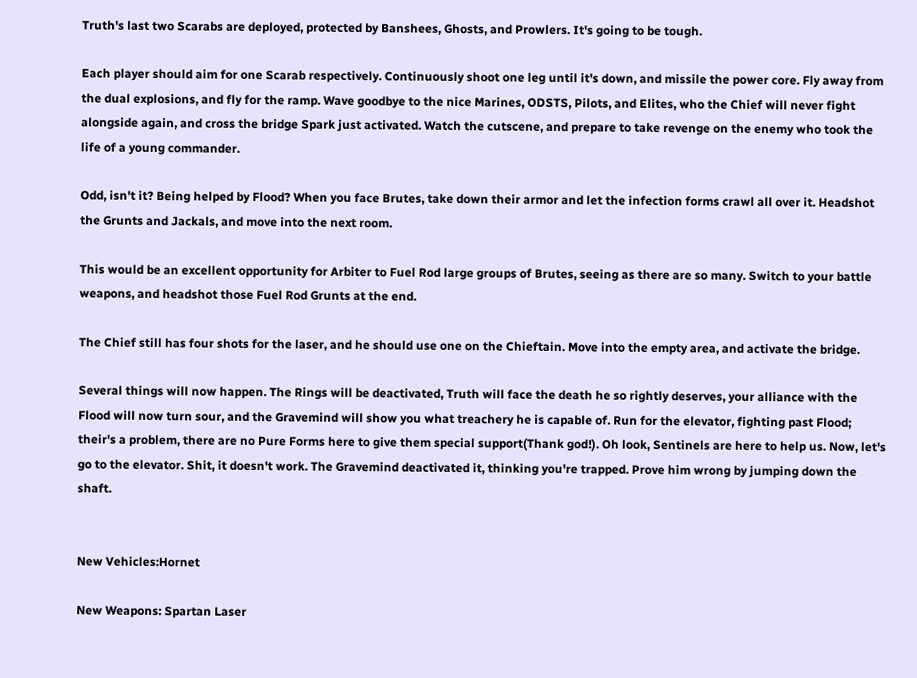Truth's last two Scarabs are deployed, protected by Banshees, Ghosts, and Prowlers. It's going to be tough.

Each player should aim for one Scarab respectively. Continuously shoot one leg until it's down, and missile the power core. Fly away from the dual explosions, and fly for the ramp. Wave goodbye to the nice Marines, ODSTS, Pilots, and Elites, who the Chief will never fight alongside again, and cross the bridge Spark just activated. Watch the cutscene, and prepare to take revenge on the enemy who took the life of a young commander.

Odd, isn't it? Being helped by Flood? When you face Brutes, take down their armor and let the infection forms crawl all over it. Headshot the Grunts and Jackals, and move into the next room.

This would be an excellent opportunity for Arbiter to Fuel Rod large groups of Brutes, seeing as there are so many. Switch to your battle weapons, and headshot those Fuel Rod Grunts at the end.

The Chief still has four shots for the laser, and he should use one on the Chieftain. Move into the empty area, and activate the bridge.

Several things will now happen. The Rings will be deactivated, Truth will face the death he so rightly deserves, your alliance with the Flood will now turn sour, and the Gravemind will show you what treachery he is capable of. Run for the elevator, fighting past Flood; their's a problem, there are no Pure Forms here to give them special support(Thank god!). Oh look, Sentinels are here to help us. Now, let's go to the elevator. Shit, it doesn't work. The Gravemind deactivated it, thinking you're trapped. Prove him wrong by jumping down the shaft.


New Vehicles:Hornet

New Weapons: Spartan Laser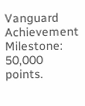Vanguard Achievement Milestone: 50,000 points.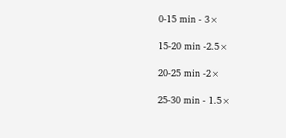0-15 min - 3×

15-20 min -2.5×

20-25 min -2×

25-30 min - 1.5×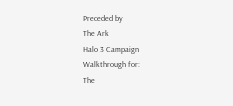Preceded by
The Ark
Halo 3 Campaign Walkthrough for:
The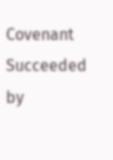Covenant
Succeeded by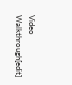Video Walkthrough[edit]